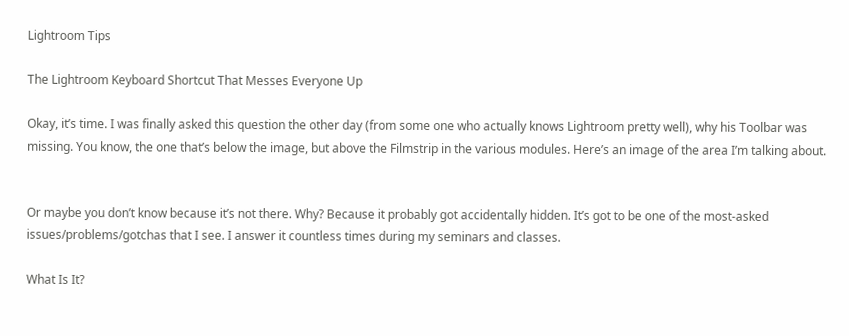Lightroom Tips

The Lightroom Keyboard Shortcut That Messes Everyone Up

Okay, it’s time. I was finally asked this question the other day (from some one who actually knows Lightroom pretty well), why his Toolbar was missing. You know, the one that’s below the image, but above the Filmstrip in the various modules. Here’s an image of the area I’m talking about.


Or maybe you don’t know because it’s not there. Why? Because it probably got accidentally hidden. It’s got to be one of the most-asked issues/problems/gotchas that I see. I answer it countless times during my seminars and classes.

What Is It?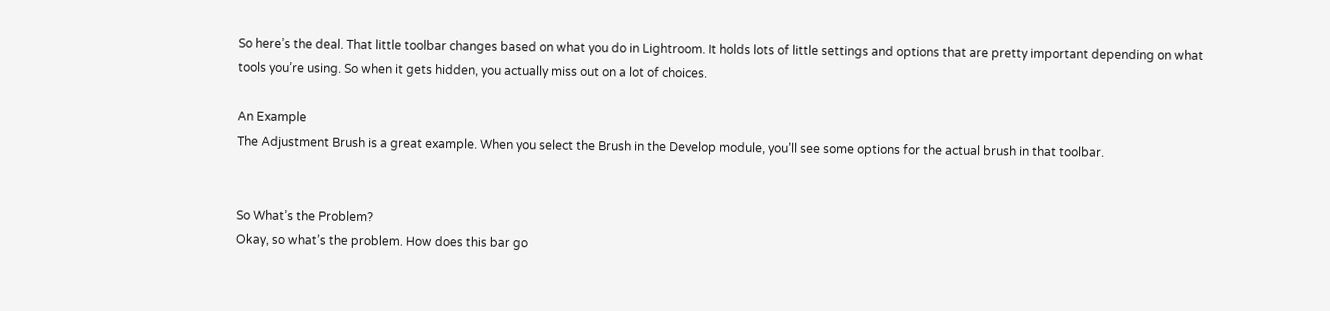So here’s the deal. That little toolbar changes based on what you do in Lightroom. It holds lots of little settings and options that are pretty important depending on what tools you’re using. So when it gets hidden, you actually miss out on a lot of choices.

An Example
The Adjustment Brush is a great example. When you select the Brush in the Develop module, you’ll see some options for the actual brush in that toolbar.


So What’s the Problem?
Okay, so what’s the problem. How does this bar go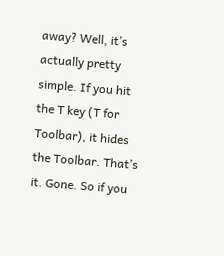away? Well, it’s actually pretty simple. If you hit the T key (T for Toolbar), it hides the Toolbar. That’s it. Gone. So if you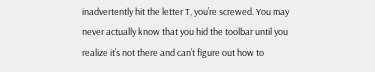inadvertently hit the letter T, you’re screwed. You may never actually know that you hid the toolbar until you realize it’s not there and can’t figure out how to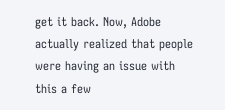get it back. Now, Adobe actually realized that people were having an issue with this a few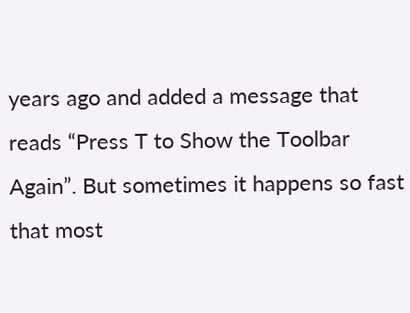years ago and added a message that reads “Press T to Show the Toolbar Again”. But sometimes it happens so fast that most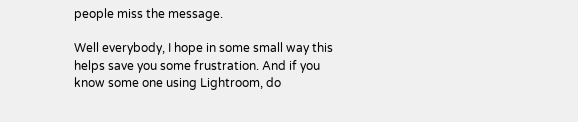people miss the message.

Well everybody, I hope in some small way this helps save you some frustration. And if you know some one using Lightroom, do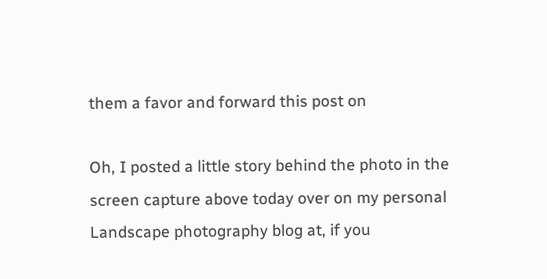them a favor and forward this post on

Oh, I posted a little story behind the photo in the screen capture above today over on my personal Landscape photography blog at, if you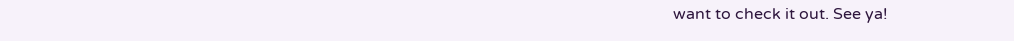want to check it out. See ya!